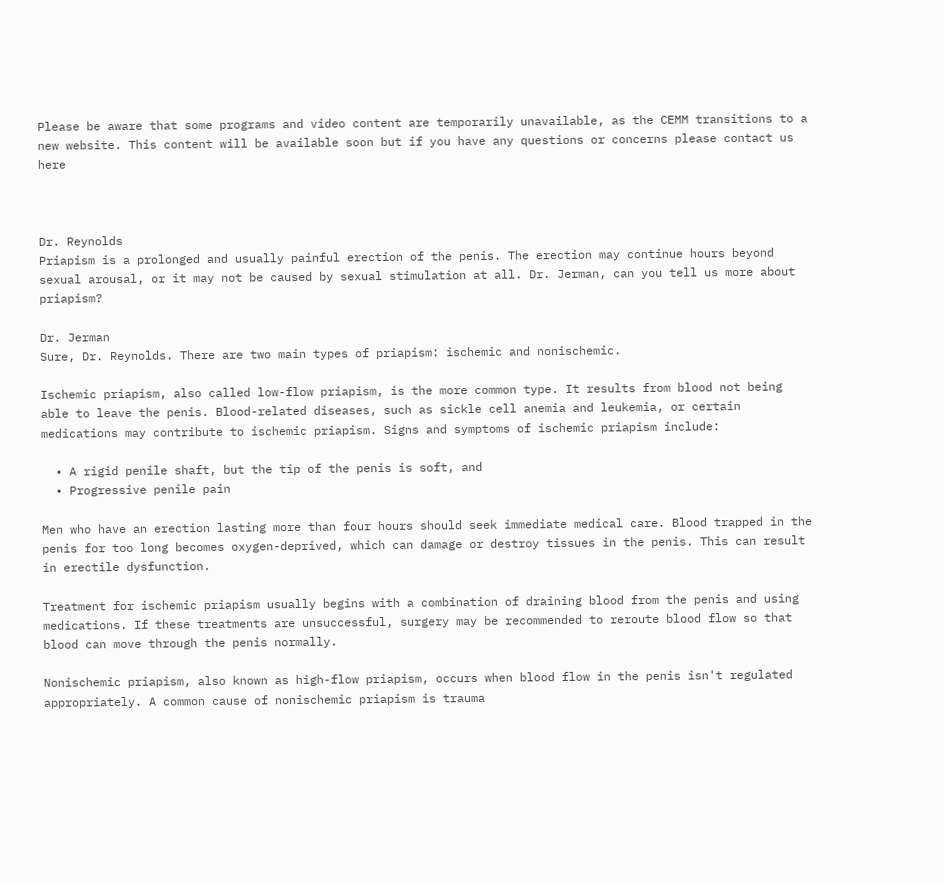Please be aware that some programs and video content are temporarily unavailable, as the CEMM transitions to a new website. This content will be available soon but if you have any questions or concerns please contact us here



Dr. Reynolds
Priapism is a prolonged and usually painful erection of the penis. The erection may continue hours beyond sexual arousal, or it may not be caused by sexual stimulation at all. Dr. Jerman, can you tell us more about priapism?

Dr. Jerman
Sure, Dr. Reynolds. There are two main types of priapism: ischemic and nonischemic.

Ischemic priapism, also called low-flow priapism, is the more common type. It results from blood not being able to leave the penis. Blood-related diseases, such as sickle cell anemia and leukemia, or certain medications may contribute to ischemic priapism. Signs and symptoms of ischemic priapism include:

  • A rigid penile shaft, but the tip of the penis is soft, and
  • Progressive penile pain

Men who have an erection lasting more than four hours should seek immediate medical care. Blood trapped in the penis for too long becomes oxygen-deprived, which can damage or destroy tissues in the penis. This can result in erectile dysfunction.

Treatment for ischemic priapism usually begins with a combination of draining blood from the penis and using medications. If these treatments are unsuccessful, surgery may be recommended to reroute blood flow so that blood can move through the penis normally.

Nonischemic priapism, also known as high-flow priapism, occurs when blood flow in the penis isn't regulated appropriately. A common cause of nonischemic priapism is trauma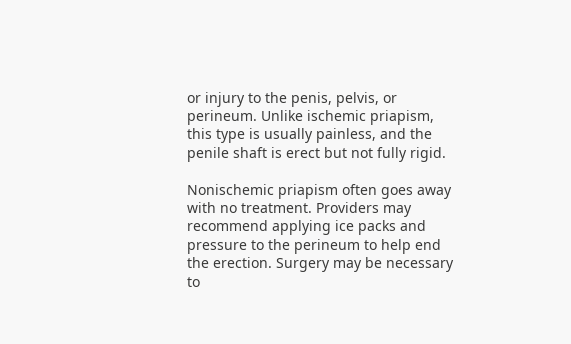or injury to the penis, pelvis, or perineum. Unlike ischemic priapism, this type is usually painless, and the penile shaft is erect but not fully rigid.

Nonischemic priapism often goes away with no treatment. Providers may recommend applying ice packs and pressure to the perineum to help end the erection. Surgery may be necessary to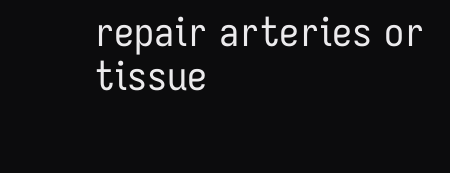repair arteries or tissue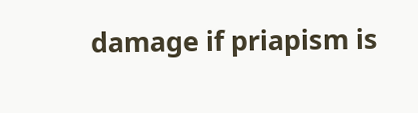damage if priapism is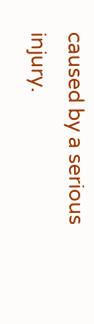caused by a serious injury.